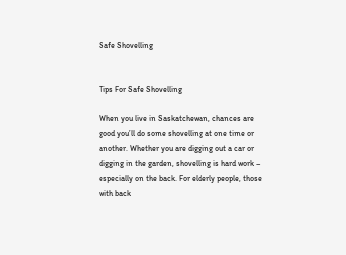Safe Shovelling


Tips For Safe Shovelling

When you live in Saskatchewan, chances are good you’ll do some shovelling at one time or another. Whether you are digging out a car or digging in the garden, shovelling is hard work – especially on the back. For elderly people, those with back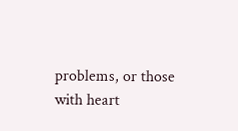problems, or those with heart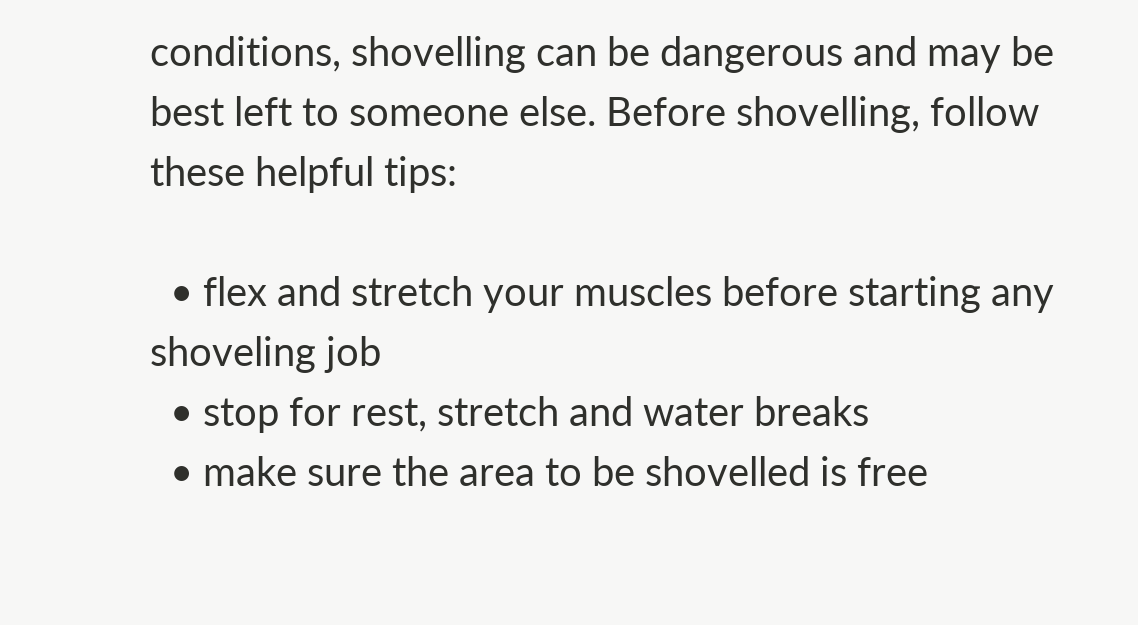conditions, shovelling can be dangerous and may be best left to someone else. Before shovelling, follow these helpful tips:

  • flex and stretch your muscles before starting any shoveling job
  • stop for rest, stretch and water breaks
  • make sure the area to be shovelled is free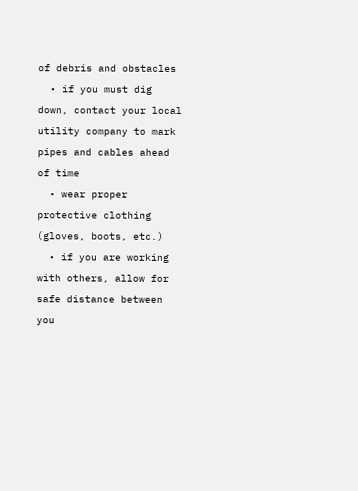of debris and obstacles
  • if you must dig down, contact your local utility company to mark pipes and cables ahead of time
  • wear proper protective clothing (gloves, boots, etc.)
  • if you are working with others, allow for safe distance between you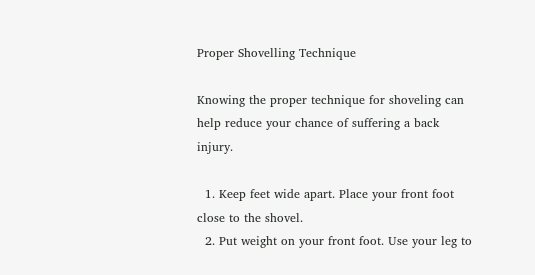Proper Shovelling Technique

Knowing the proper technique for shoveling can help reduce your chance of suffering a back injury.

  1. Keep feet wide apart. Place your front foot close to the shovel.
  2. Put weight on your front foot. Use your leg to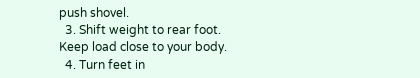push shovel.
  3. Shift weight to rear foot. Keep load close to your body.
  4. Turn feet in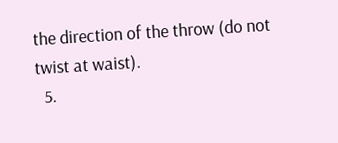the direction of the throw (do not twist at waist).
  5.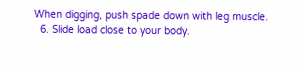When digging, push spade down with leg muscle.
  6. Slide load close to your body.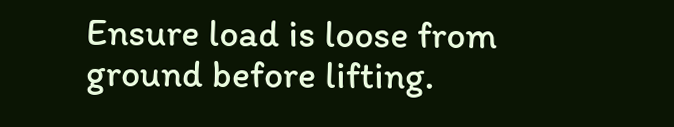Ensure load is loose from ground before lifting.